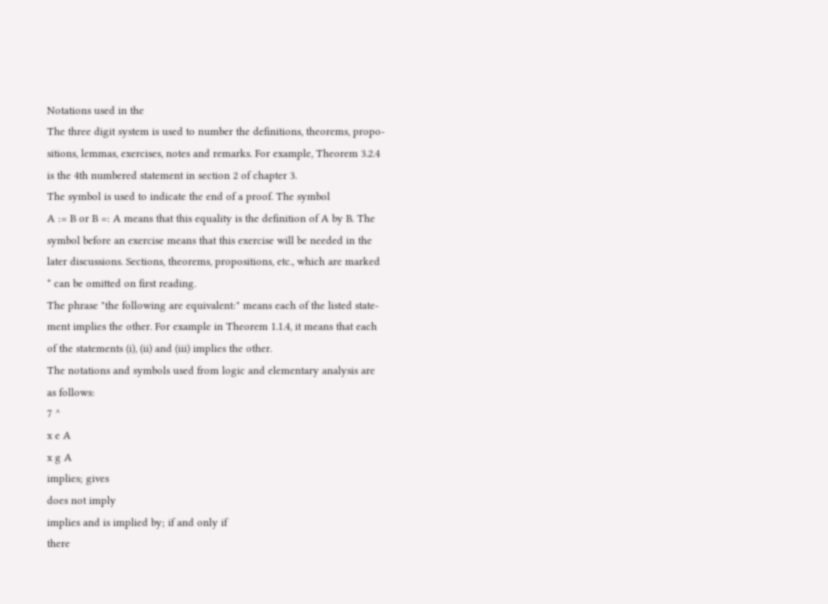Notations used in the
The three digit system is used to number the definitions, theorems, propo-
sitions, lemmas, exercises, notes and remarks. For example, Theorem 3.2.4
is the 4th numbered statement in section 2 of chapter 3.
The symbol is used to indicate the end of a proof. The symbol
A := B or B =: A means that this equality is the definition of A by B. The
symbol before an exercise means that this exercise will be needed in the
later discussions. Sections, theorems, propositions, etc., which are marked
* can be omitted on first reading.
The phrase "the following are equivalent:" means each of the listed state-
ment implies the other. For example in Theorem 1.1.4, it means that each
of the statements (i), (ii) and (iii) implies the other.
The notations and symbols used from logic and elementary analysis are
as follows:
7 ^
x e A
x g A
implies; gives
does not imply
implies and is implied by; if and only if
there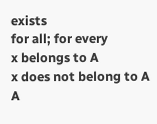exists
for all; for every
x belongs to A
x does not belong to A
A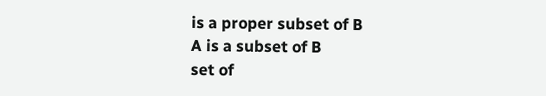is a proper subset of B
A is a subset of B
set of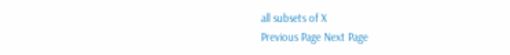all subsets of X
Previous Page Next Page